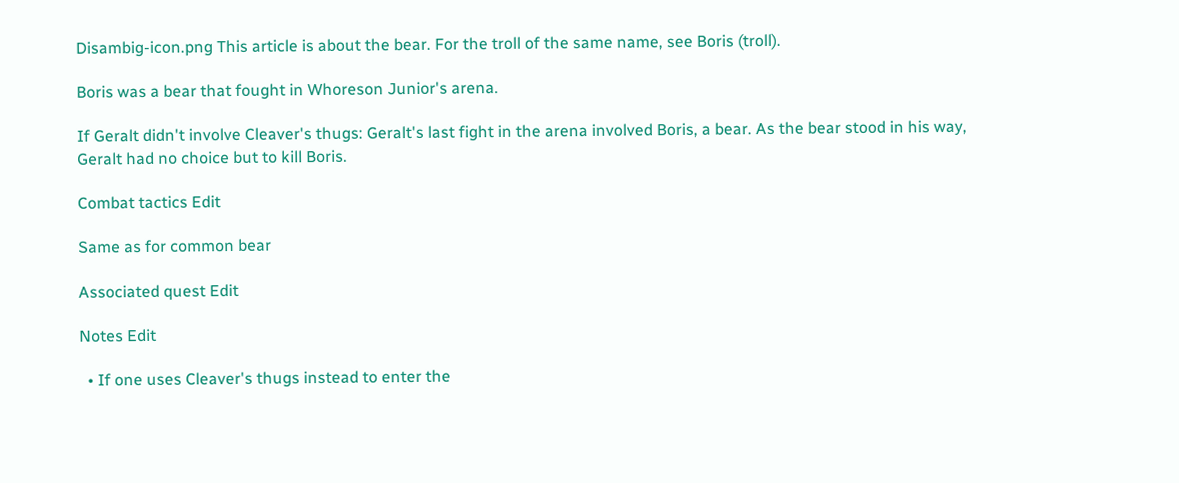Disambig-icon.png This article is about the bear. For the troll of the same name, see Boris (troll).

Boris was a bear that fought in Whoreson Junior's arena.

If Geralt didn't involve Cleaver's thugs: Geralt's last fight in the arena involved Boris, a bear. As the bear stood in his way, Geralt had no choice but to kill Boris.

Combat tactics Edit

Same as for common bear

Associated quest Edit

Notes Edit

  • If one uses Cleaver's thugs instead to enter the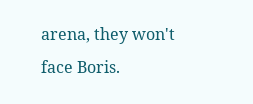arena, they won't face Boris.